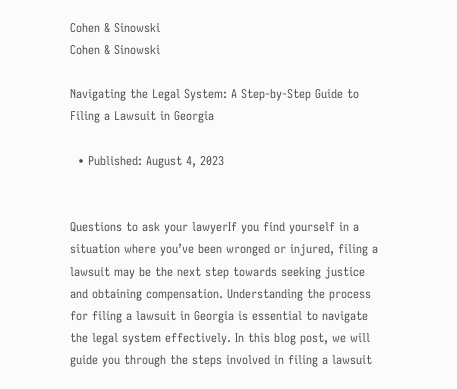Cohen & Sinowski
Cohen & Sinowski

Navigating the Legal System: A Step-by-Step Guide to Filing a Lawsuit in Georgia

  • Published: August 4, 2023


Questions to ask your lawyerIf you find yourself in a situation where you’ve been wronged or injured, filing a lawsuit may be the next step towards seeking justice and obtaining compensation. Understanding the process for filing a lawsuit in Georgia is essential to navigate the legal system effectively. In this blog post, we will guide you through the steps involved in filing a lawsuit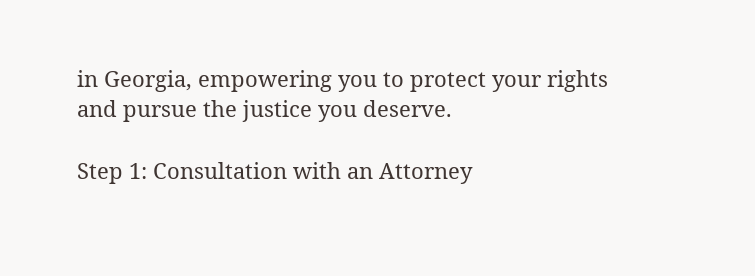in Georgia, empowering you to protect your rights and pursue the justice you deserve.

Step 1: Consultation with an Attorney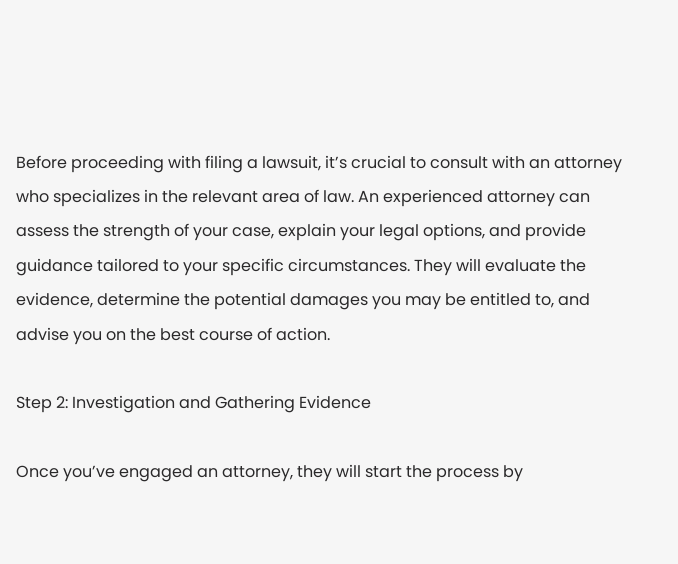Before proceeding with filing a lawsuit, it’s crucial to consult with an attorney who specializes in the relevant area of law. An experienced attorney can assess the strength of your case, explain your legal options, and provide guidance tailored to your specific circumstances. They will evaluate the evidence, determine the potential damages you may be entitled to, and advise you on the best course of action.

Step 2: Investigation and Gathering Evidence

Once you’ve engaged an attorney, they will start the process by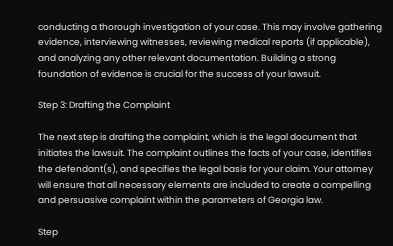conducting a thorough investigation of your case. This may involve gathering evidence, interviewing witnesses, reviewing medical reports (if applicable), and analyzing any other relevant documentation. Building a strong foundation of evidence is crucial for the success of your lawsuit.

Step 3: Drafting the Complaint

The next step is drafting the complaint, which is the legal document that initiates the lawsuit. The complaint outlines the facts of your case, identifies the defendant(s), and specifies the legal basis for your claim. Your attorney will ensure that all necessary elements are included to create a compelling and persuasive complaint within the parameters of Georgia law.

Step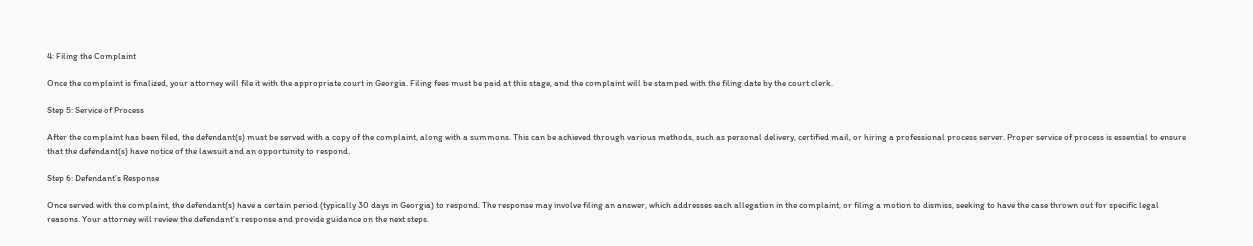4: Filing the Complaint

Once the complaint is finalized, your attorney will file it with the appropriate court in Georgia. Filing fees must be paid at this stage, and the complaint will be stamped with the filing date by the court clerk.

Step 5: Service of Process

After the complaint has been filed, the defendant(s) must be served with a copy of the complaint, along with a summons. This can be achieved through various methods, such as personal delivery, certified mail, or hiring a professional process server. Proper service of process is essential to ensure that the defendant(s) have notice of the lawsuit and an opportunity to respond.

Step 6: Defendant’s Response

Once served with the complaint, the defendant(s) have a certain period (typically 30 days in Georgia) to respond. The response may involve filing an answer, which addresses each allegation in the complaint, or filing a motion to dismiss, seeking to have the case thrown out for specific legal reasons. Your attorney will review the defendant’s response and provide guidance on the next steps.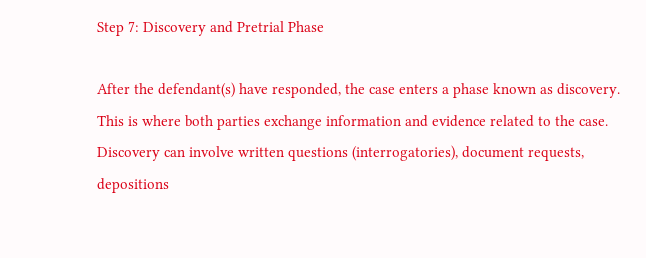Step 7: Discovery and Pretrial Phase

After the defendant(s) have responded, the case enters a phase known as discovery. This is where both parties exchange information and evidence related to the case. Discovery can involve written questions (interrogatories), document requests, depositions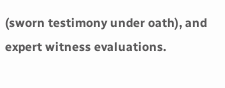(sworn testimony under oath), and expert witness evaluations.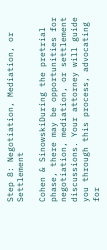Step 8: Negotiation, Mediation, or Settlement

Cohen & SinowskiDuring the pretrial phase, there may be opportunities for negotiation, mediation, or settlement discussions. Your attorney will guide you through this process, advocating for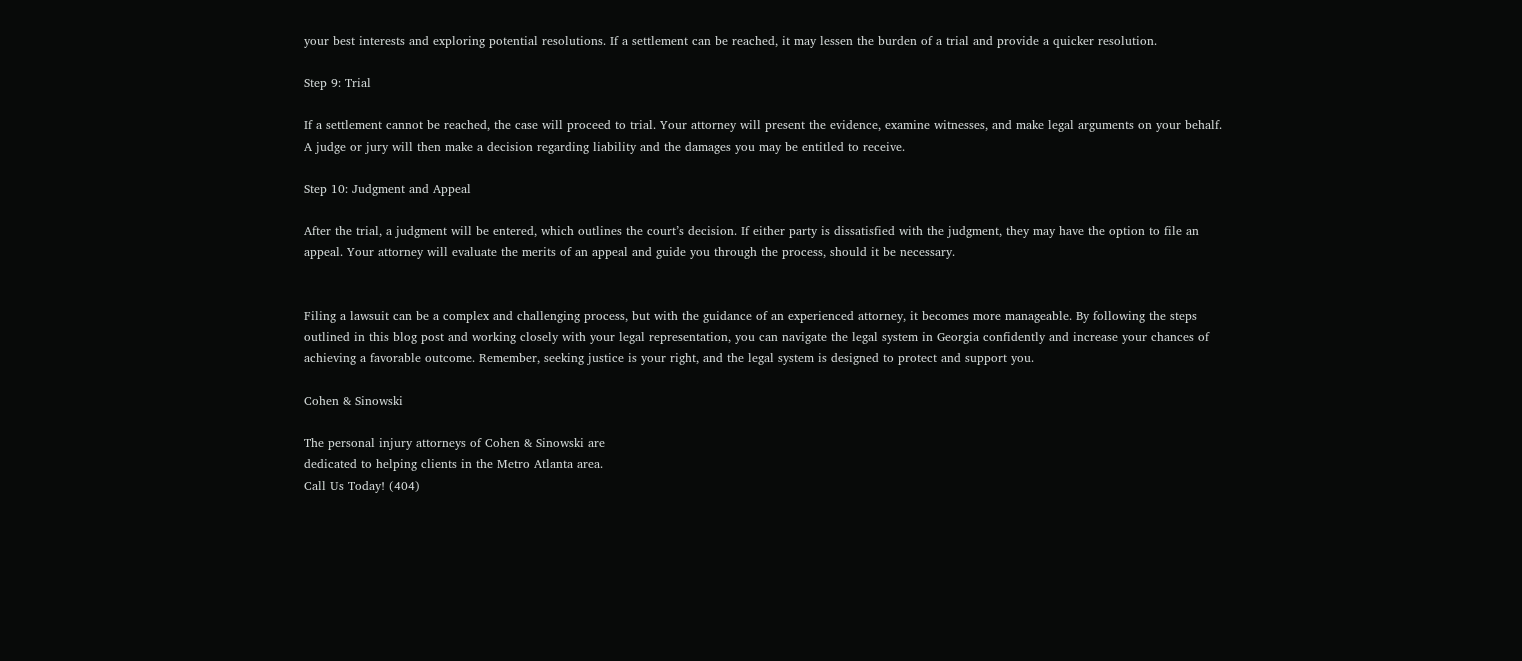your best interests and exploring potential resolutions. If a settlement can be reached, it may lessen the burden of a trial and provide a quicker resolution.

Step 9: Trial

If a settlement cannot be reached, the case will proceed to trial. Your attorney will present the evidence, examine witnesses, and make legal arguments on your behalf. A judge or jury will then make a decision regarding liability and the damages you may be entitled to receive.

Step 10: Judgment and Appeal

After the trial, a judgment will be entered, which outlines the court’s decision. If either party is dissatisfied with the judgment, they may have the option to file an appeal. Your attorney will evaluate the merits of an appeal and guide you through the process, should it be necessary.


Filing a lawsuit can be a complex and challenging process, but with the guidance of an experienced attorney, it becomes more manageable. By following the steps outlined in this blog post and working closely with your legal representation, you can navigate the legal system in Georgia confidently and increase your chances of achieving a favorable outcome. Remember, seeking justice is your right, and the legal system is designed to protect and support you.

Cohen & Sinowski

The personal injury attorneys of Cohen & Sinowski are
dedicated to helping clients in the Metro Atlanta area.
Call Us Today! (404)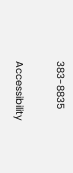383-8835

Accessibility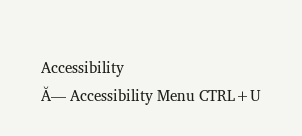Accessibility
Ă— Accessibility Menu CTRL+U